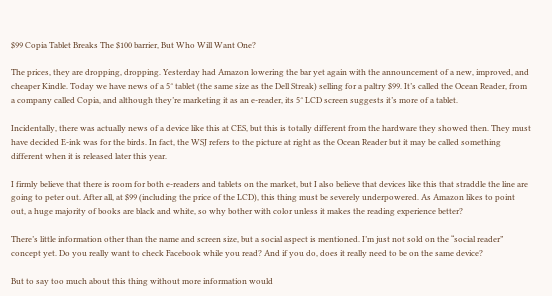$99 Copia Tablet Breaks The $100 barrier, But Who Will Want One?

The prices, they are dropping, dropping. Yesterday had Amazon lowering the bar yet again with the announcement of a new, improved, and cheaper Kindle. Today we have news of a 5″ tablet (the same size as the Dell Streak) selling for a paltry $99. It’s called the Ocean Reader, from a company called Copia, and although they’re marketing it as an e-reader, its 5″ LCD screen suggests it’s more of a tablet.

Incidentally, there was actually news of a device like this at CES, but this is totally different from the hardware they showed then. They must have decided E-ink was for the birds. In fact, the WSJ refers to the picture at right as the Ocean Reader but it may be called something different when it is released later this year.

I firmly believe that there is room for both e-readers and tablets on the market, but I also believe that devices like this that straddle the line are going to peter out. After all, at $99 (including the price of the LCD), this thing must be severely underpowered. As Amazon likes to point out, a huge majority of books are black and white, so why bother with color unless it makes the reading experience better?

There’s little information other than the name and screen size, but a social aspect is mentioned. I’m just not sold on the “social reader” concept yet. Do you really want to check Facebook while you read? And if you do, does it really need to be on the same device?

But to say too much about this thing without more information would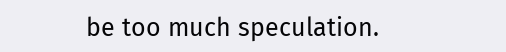be too much speculation.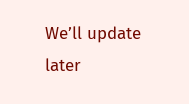We’ll update later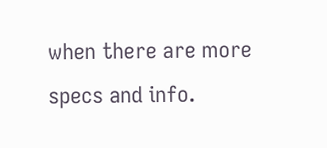when there are more specs and info.